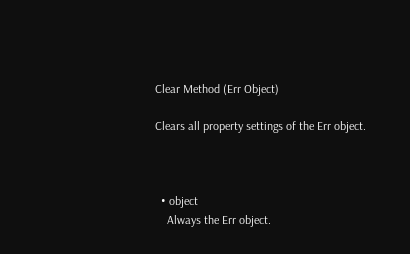Clear Method (Err Object)

Clears all property settings of the Err object.



  • object
    Always the Err object.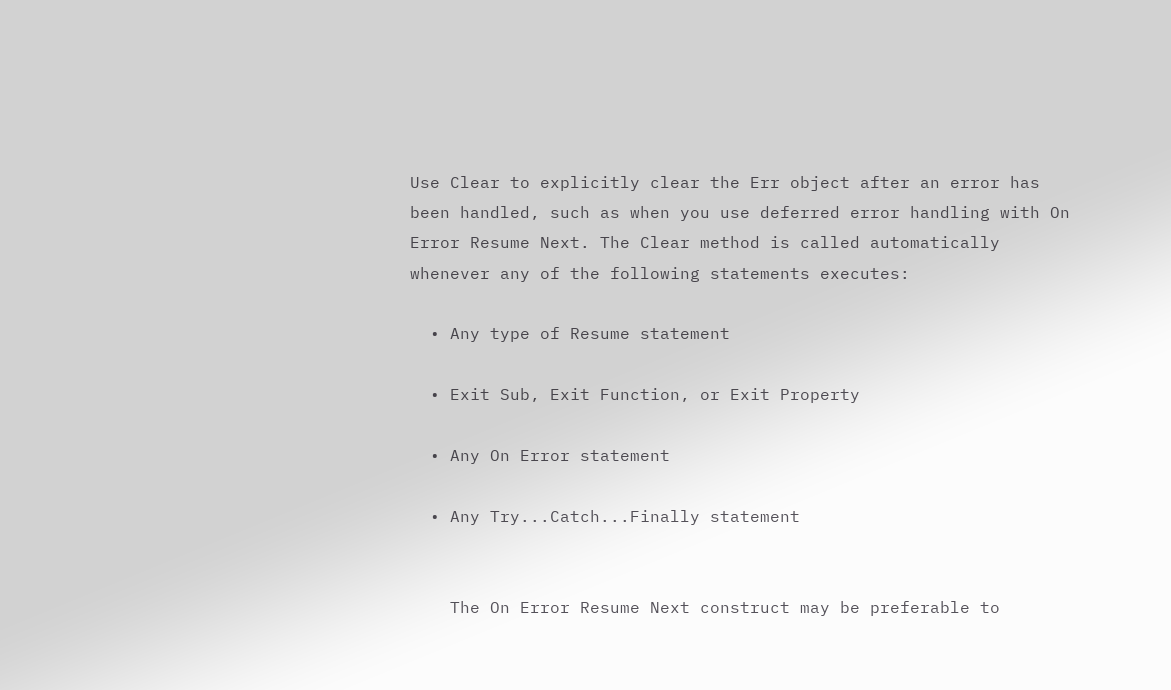Use Clear to explicitly clear the Err object after an error has been handled, such as when you use deferred error handling with On Error Resume Next. The Clear method is called automatically whenever any of the following statements executes:

  • Any type of Resume statement

  • Exit Sub, Exit Function, or Exit Property

  • Any On Error statement

  • Any Try...Catch...Finally statement


    The On Error Resume Next construct may be preferable to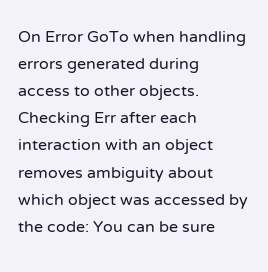On Error GoTo when handling errors generated during access to other objects. Checking Err after each interaction with an object removes ambiguity about which object was accessed by the code: You can be sure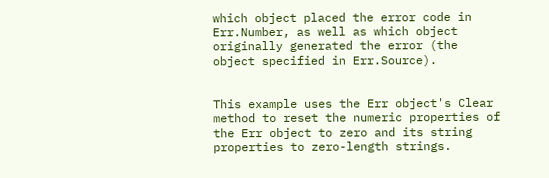which object placed the error code in Err.Number, as well as which object originally generated the error (the object specified in Err.Source).


This example uses the Err object's Clear method to reset the numeric properties of the Err object to zero and its string properties to zero-length strings.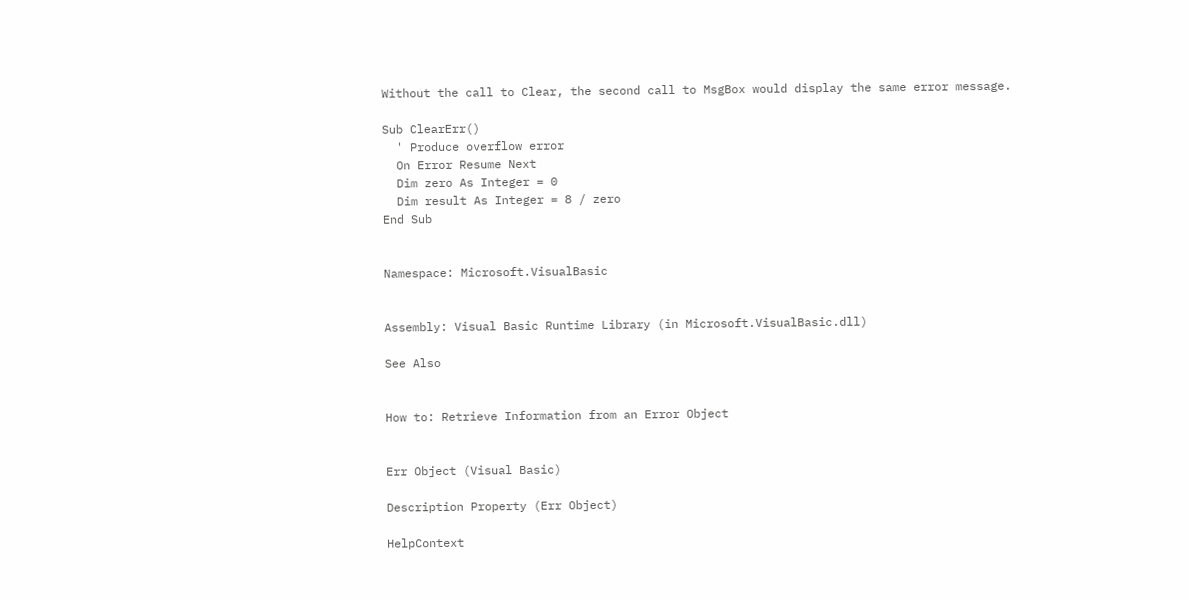Without the call to Clear, the second call to MsgBox would display the same error message.

Sub ClearErr()
  ' Produce overflow error
  On Error Resume Next
  Dim zero As Integer = 0
  Dim result As Integer = 8 / zero
End Sub


Namespace: Microsoft.VisualBasic


Assembly: Visual Basic Runtime Library (in Microsoft.VisualBasic.dll)

See Also


How to: Retrieve Information from an Error Object


Err Object (Visual Basic)

Description Property (Err Object)

HelpContext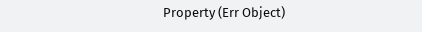Property (Err Object)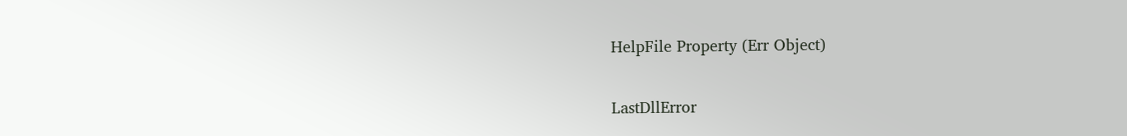HelpFile Property (Err Object)

LastDllError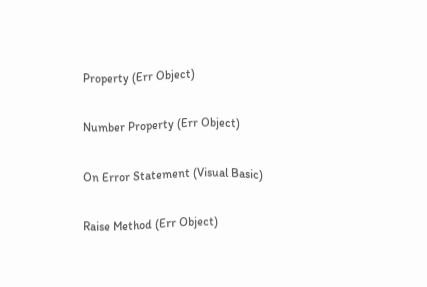Property (Err Object)

Number Property (Err Object)

On Error Statement (Visual Basic)

Raise Method (Err Object)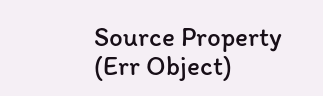Source Property (Err Object)